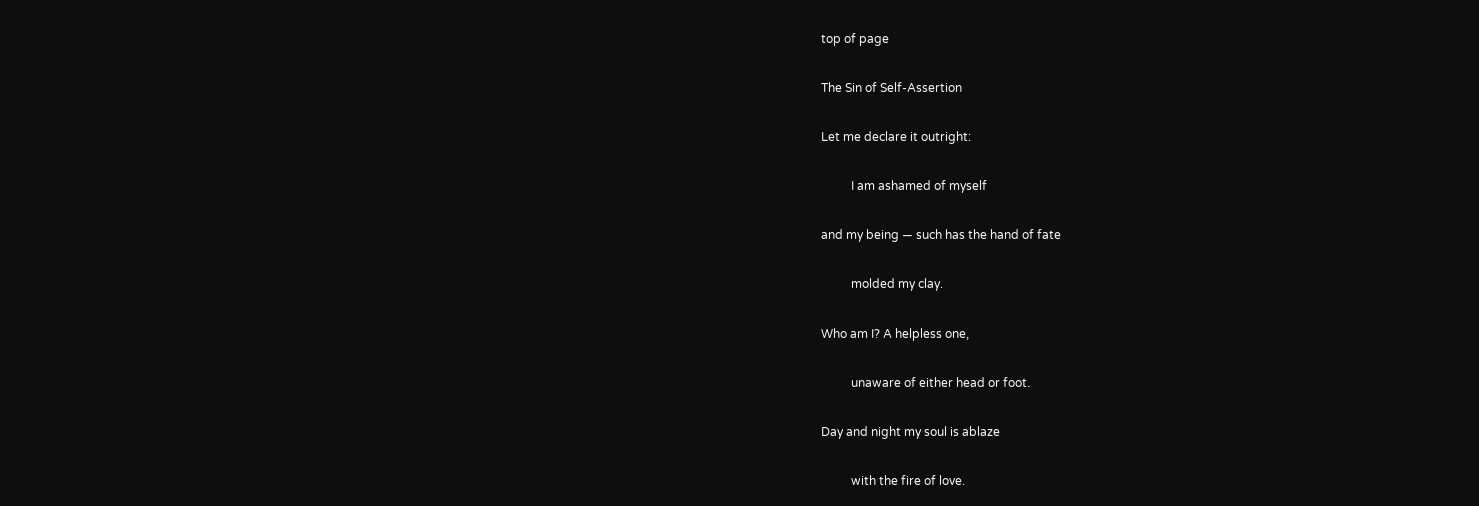top of page

The Sin of Self-Assertion

Let me declare it outright:

          I am ashamed of myself

and my being — such has the hand of fate

          molded my clay.

Who am I? A helpless one,

          unaware of either head or foot.

Day and night my soul is ablaze

          with the fire of love.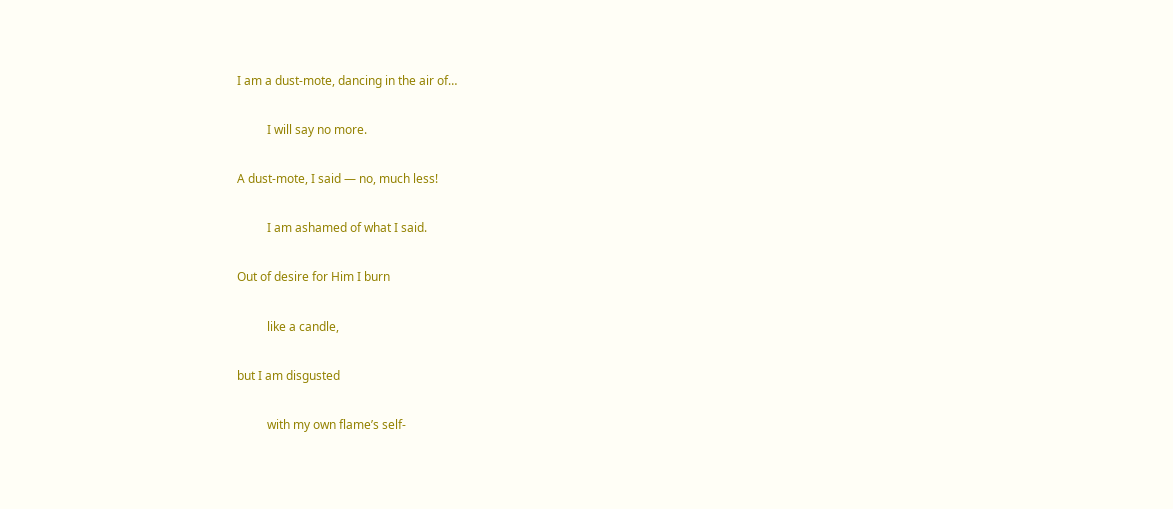I am a dust-mote, dancing in the air of…

          I will say no more.

A dust-mote, I said — no, much less!

          I am ashamed of what I said.

Out of desire for Him I burn

          like a candle,

but I am disgusted

          with my own flame’s self-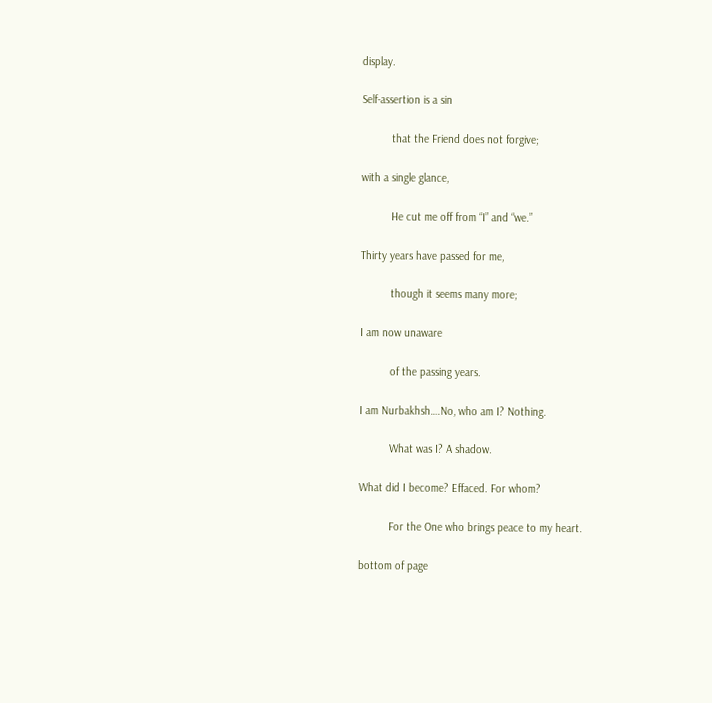display.

Self-assertion is a sin

          that the Friend does not forgive;

with a single glance,

          He cut me off from “I” and “we.”

Thirty years have passed for me,

          though it seems many more;

I am now unaware

          of the passing years.

I am Nurbakhsh….No, who am I? Nothing.

          What was I? A shadow.

What did I become? Effaced. For whom?

          For the One who brings peace to my heart.

bottom of page